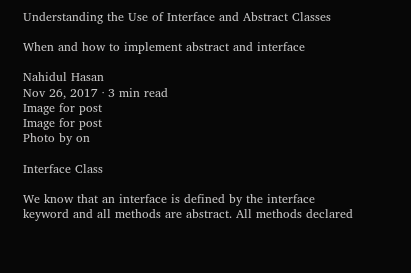Understanding the Use of Interface and Abstract Classes

When and how to implement abstract and interface

Nahidul Hasan
Nov 26, 2017 · 3 min read
Image for post
Image for post
Photo by on

Interface Class

We know that an interface is defined by the interface keyword and all methods are abstract. All methods declared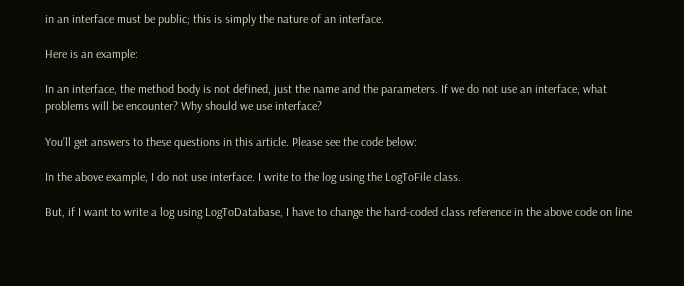in an interface must be public; this is simply the nature of an interface.

Here is an example:

In an interface, the method body is not defined, just the name and the parameters. If we do not use an interface, what problems will be encounter? Why should we use interface?

You’ll get answers to these questions in this article. Please see the code below:

In the above example, I do not use interface. I write to the log using the LogToFile class.

But, if I want to write a log using LogToDatabase, I have to change the hard-coded class reference in the above code on line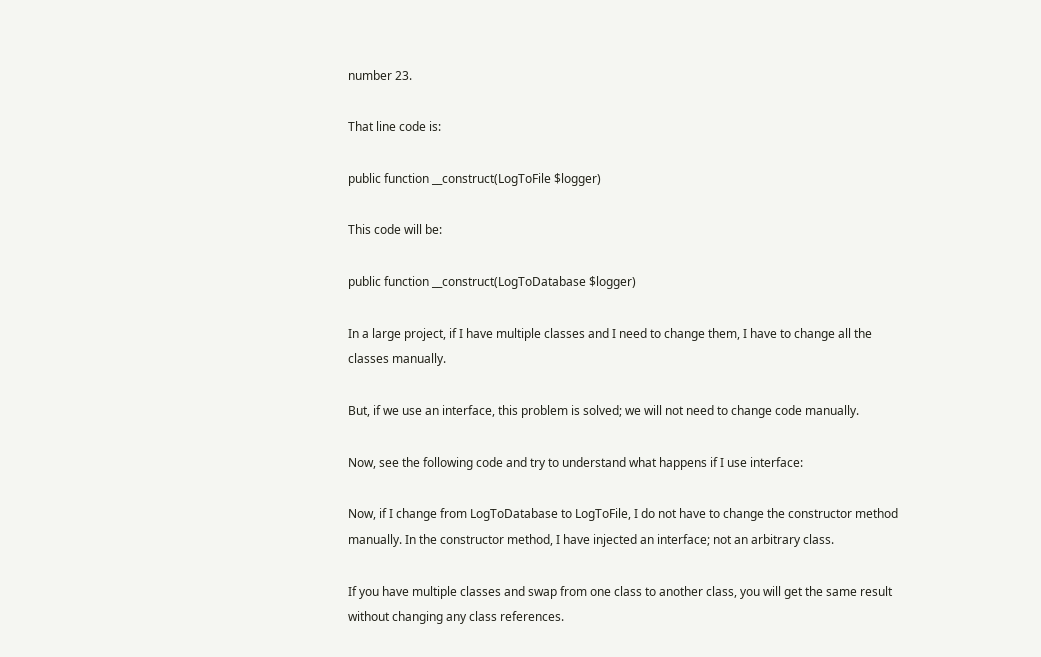number 23.

That line code is:

public function __construct(LogToFile $logger)

This code will be:

public function __construct(LogToDatabase $logger)

In a large project, if I have multiple classes and I need to change them, I have to change all the classes manually.

But, if we use an interface, this problem is solved; we will not need to change code manually.

Now, see the following code and try to understand what happens if I use interface:

Now, if I change from LogToDatabase to LogToFile, I do not have to change the constructor method manually. In the constructor method, I have injected an interface; not an arbitrary class.

If you have multiple classes and swap from one class to another class, you will get the same result without changing any class references.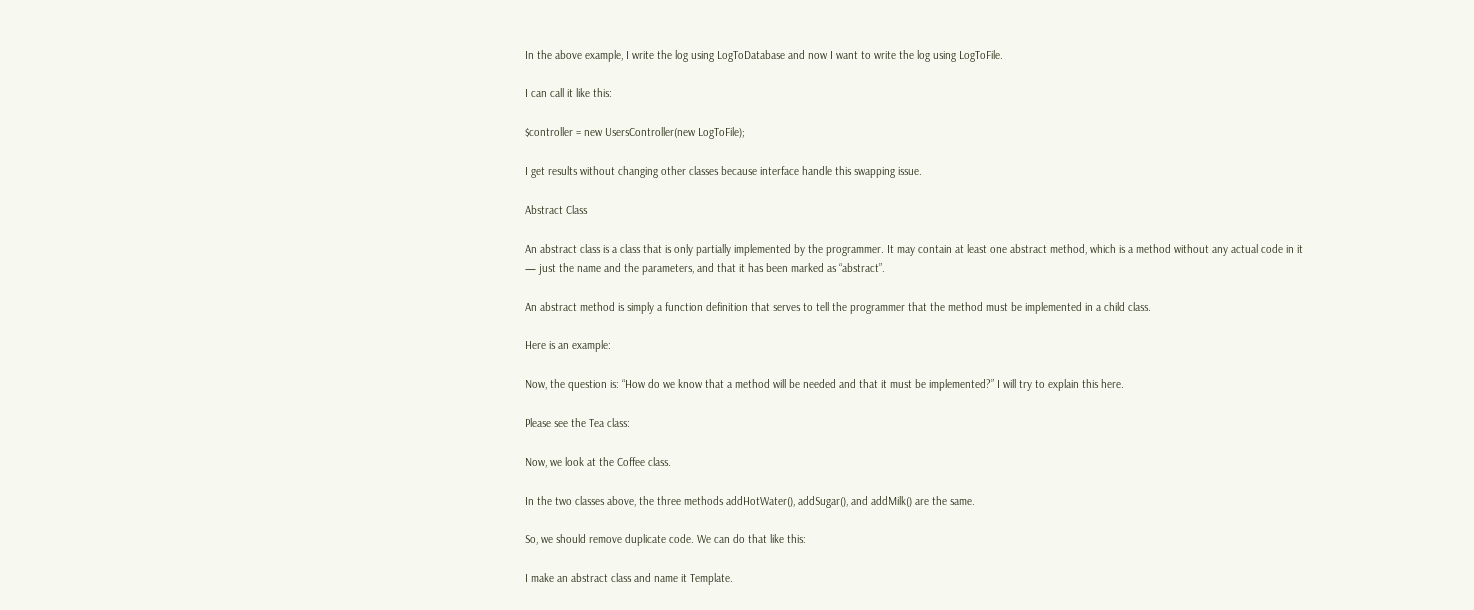In the above example, I write the log using LogToDatabase and now I want to write the log using LogToFile.

I can call it like this:

$controller = new UsersController(new LogToFile);

I get results without changing other classes because interface handle this swapping issue.

Abstract Class

An abstract class is a class that is only partially implemented by the programmer. It may contain at least one abstract method, which is a method without any actual code in it — just the name and the parameters, and that it has been marked as “abstract”.

An abstract method is simply a function definition that serves to tell the programmer that the method must be implemented in a child class.

Here is an example:

Now, the question is: “How do we know that a method will be needed and that it must be implemented?” I will try to explain this here.

Please see the Tea class:

Now, we look at the Coffee class.

In the two classes above, the three methods addHotWater(), addSugar(), and addMilk() are the same.

So, we should remove duplicate code. We can do that like this:

I make an abstract class and name it Template.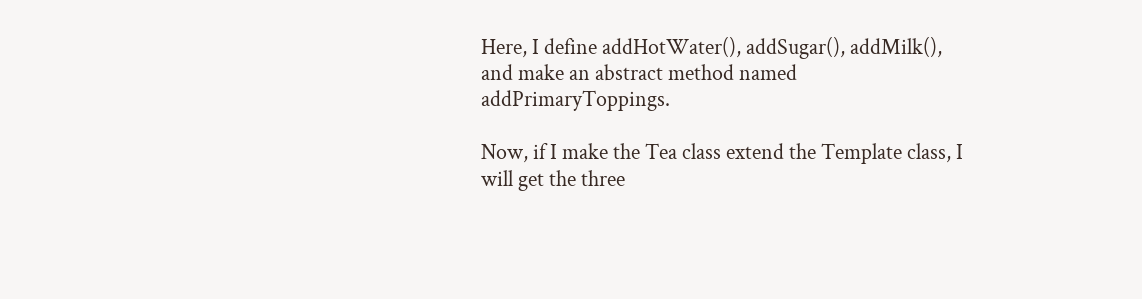Here, I define addHotWater(), addSugar(), addMilk(), and make an abstract method named addPrimaryToppings.

Now, if I make the Tea class extend the Template class, I will get the three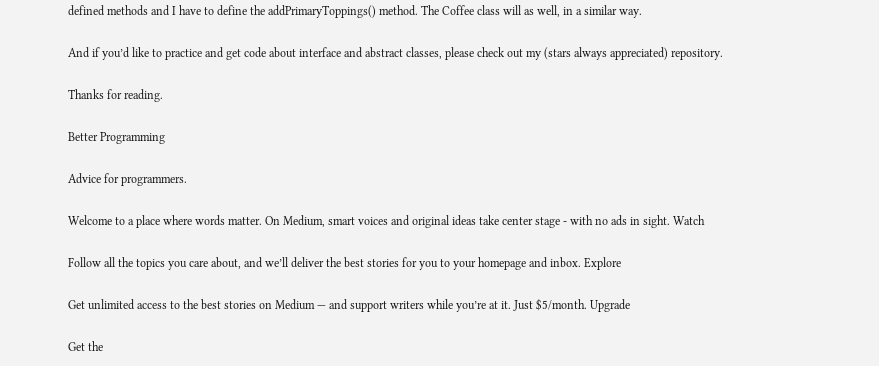defined methods and I have to define the addPrimaryToppings() method. The Coffee class will as well, in a similar way.

And if you’d like to practice and get code about interface and abstract classes, please check out my (stars always appreciated) repository.

Thanks for reading.

Better Programming

Advice for programmers.

Welcome to a place where words matter. On Medium, smart voices and original ideas take center stage - with no ads in sight. Watch

Follow all the topics you care about, and we’ll deliver the best stories for you to your homepage and inbox. Explore

Get unlimited access to the best stories on Medium — and support writers while you’re at it. Just $5/month. Upgrade

Get the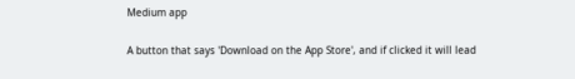Medium app

A button that says 'Download on the App Store', and if clicked it will lead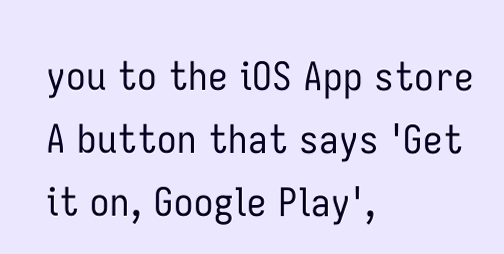you to the iOS App store
A button that says 'Get it on, Google Play',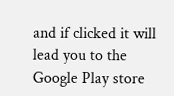and if clicked it will lead you to the Google Play store